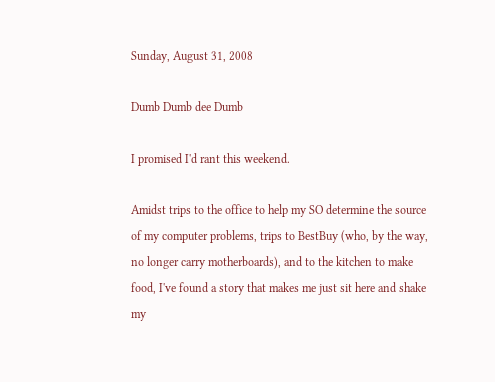Sunday, August 31, 2008

Dumb Dumb dee Dumb

I promised I'd rant this weekend.

Amidst trips to the office to help my SO determine the source of my computer problems, trips to BestBuy (who, by the way, no longer carry motherboards), and to the kitchen to make food, I've found a story that makes me just sit here and shake my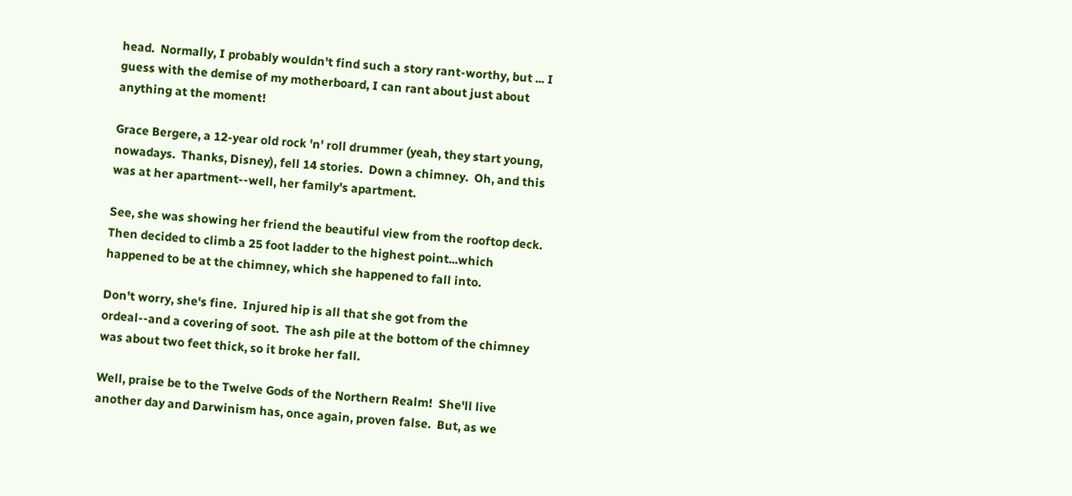head.  Normally, I probably wouldn't find such a story rant-worthy, but ... I guess with the demise of my motherboard, I can rant about just about anything at the moment!

Grace Bergere, a 12-year old rock 'n' roll drummer (yeah, they start young, nowadays.  Thanks, Disney), fell 14 stories.  Down a chimney.  Oh, and this was at her apartment--well, her family's apartment.

See, she was showing her friend the beautiful view from the rooftop deck.  Then decided to climb a 25 foot ladder to the highest point...which happened to be at the chimney, which she happened to fall into.

Don't worry, she's fine.  Injured hip is all that she got from the ordeal--and a covering of soot.  The ash pile at the bottom of the chimney was about two feet thick, so it broke her fall.

Well, praise be to the Twelve Gods of the Northern Realm!  She'll live another day and Darwinism has, once again, proven false.  But, as we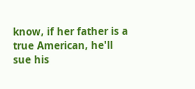know, if her father is a true American, he'll sue his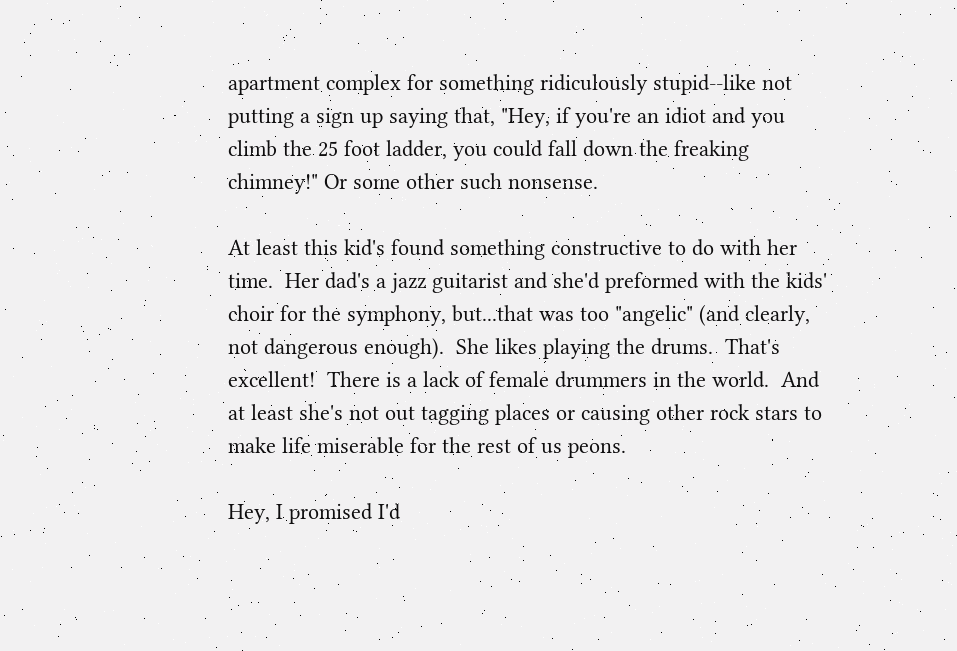apartment complex for something ridiculously stupid--like not putting a sign up saying that, "Hey, if you're an idiot and you climb the 25 foot ladder, you could fall down the freaking chimney!" Or some other such nonsense.

At least this kid's found something constructive to do with her time.  Her dad's a jazz guitarist and she'd preformed with the kids' choir for the symphony, but...that was too "angelic" (and clearly, not dangerous enough).  She likes playing the drums.  That's excellent!  There is a lack of female drummers in the world.  And at least she's not out tagging places or causing other rock stars to make life miserable for the rest of us peons.

Hey, I promised I'd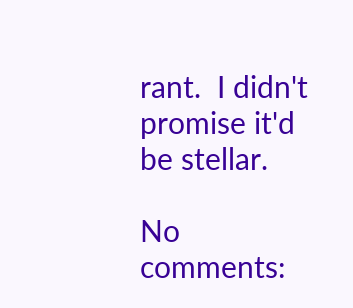rant.  I didn't promise it'd be stellar.

No comments: